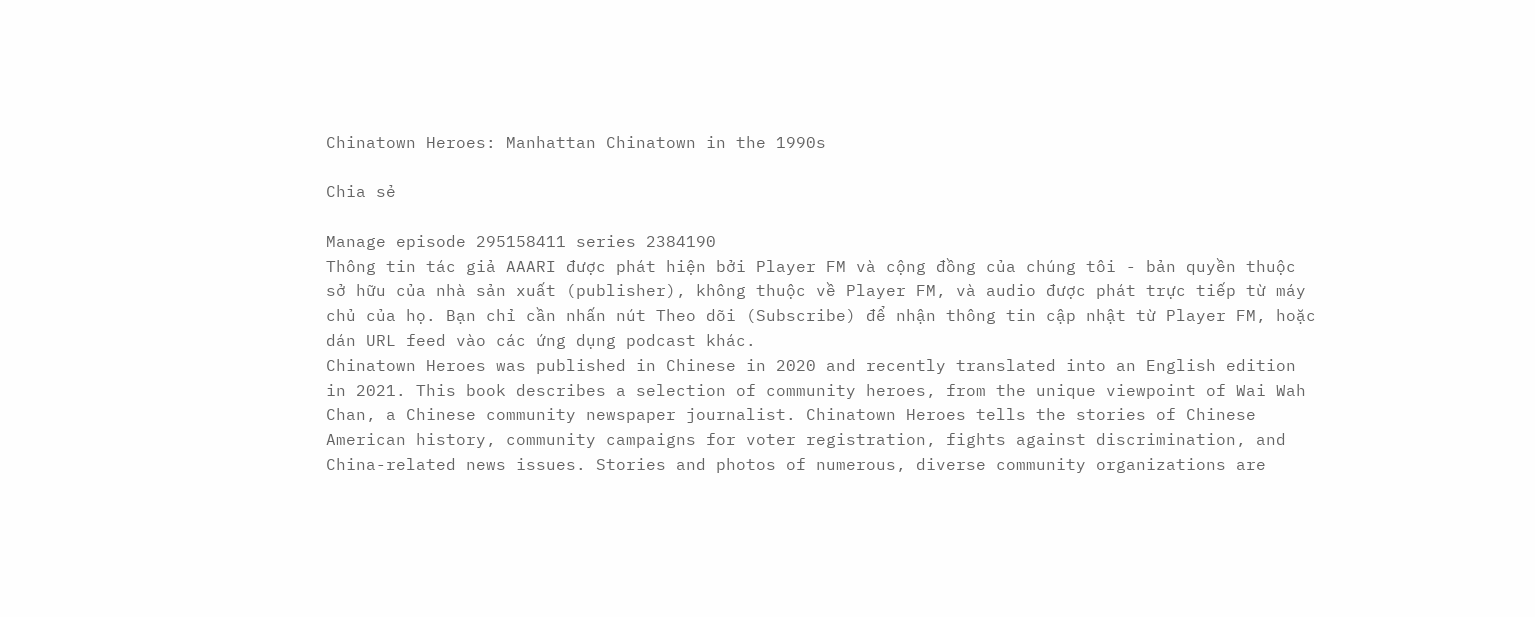Chinatown Heroes: Manhattan Chinatown in the 1990s

Chia sẻ

Manage episode 295158411 series 2384190
Thông tin tác giả AAARI được phát hiện bởi Player FM và cộng đồng của chúng tôi - bản quyền thuộc sở hữu của nhà sản xuất (publisher), không thuộc về Player FM, và audio được phát trực tiếp từ máy chủ của họ. Bạn chỉ cần nhấn nút Theo dõi (Subscribe) để nhận thông tin cập nhật từ Player FM, hoặc dán URL feed vào các ứng dụng podcast khác.
Chinatown Heroes was published in Chinese in 2020 and recently translated into an English edition in 2021. This book describes a selection of community heroes, from the unique viewpoint of Wai Wah Chan, a Chinese community newspaper journalist. Chinatown Heroes tells the stories of Chinese American history, community campaigns for voter registration, fights against discrimination, and China-related news issues. Stories and photos of numerous, diverse community organizations are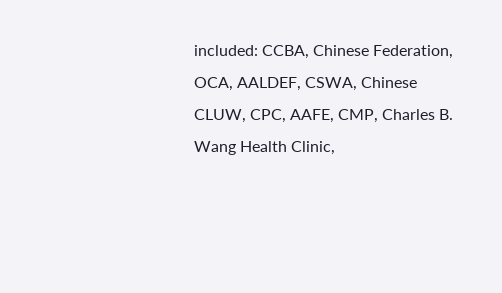included: CCBA, Chinese Federation, OCA, AALDEF, CSWA, Chinese CLUW, CPC, AAFE, CMP, Charles B. Wang Health Clinic,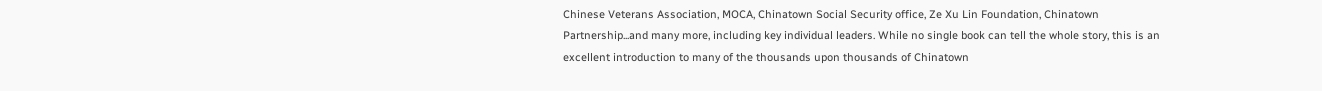Chinese Veterans Association, MOCA, Chinatown Social Security office, Ze Xu Lin Foundation, Chinatown Partnership...and many more, including key individual leaders. While no single book can tell the whole story, this is an excellent introduction to many of the thousands upon thousands of Chinatown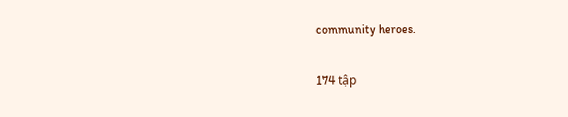community heroes.

174 tập